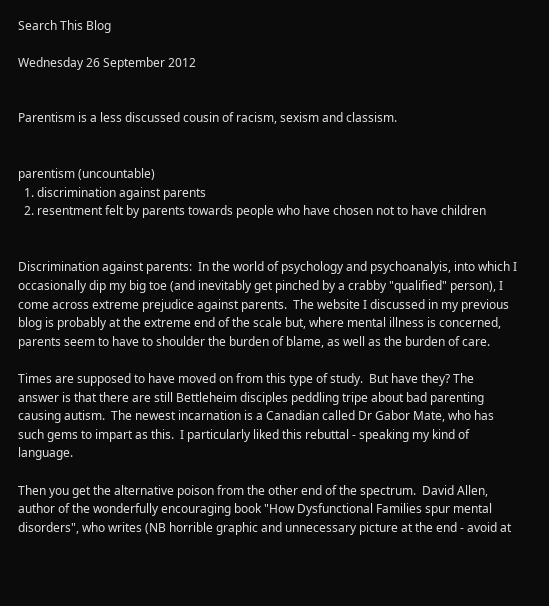Search This Blog

Wednesday 26 September 2012


Parentism is a less discussed cousin of racism, sexism and classism.


parentism (uncountable)
  1. discrimination against parents
  2. resentment felt by parents towards people who have chosen not to have children


Discrimination against parents:  In the world of psychology and psychoanalyis, into which I occasionally dip my big toe (and inevitably get pinched by a crabby "qualified" person), I come across extreme prejudice against parents.  The website I discussed in my previous blog is probably at the extreme end of the scale but, where mental illness is concerned, parents seem to have to shoulder the burden of blame, as well as the burden of care.

Times are supposed to have moved on from this type of study.  But have they? The answer is that there are still Bettleheim disciples peddling tripe about bad parenting causing autism.  The newest incarnation is a Canadian called Dr Gabor Mate, who has such gems to impart as this.  I particularly liked this rebuttal - speaking my kind of language.

Then you get the alternative poison from the other end of the spectrum.  David Allen, author of the wonderfully encouraging book "How Dysfunctional Families spur mental disorders", who writes (NB horrible graphic and unnecessary picture at the end - avoid at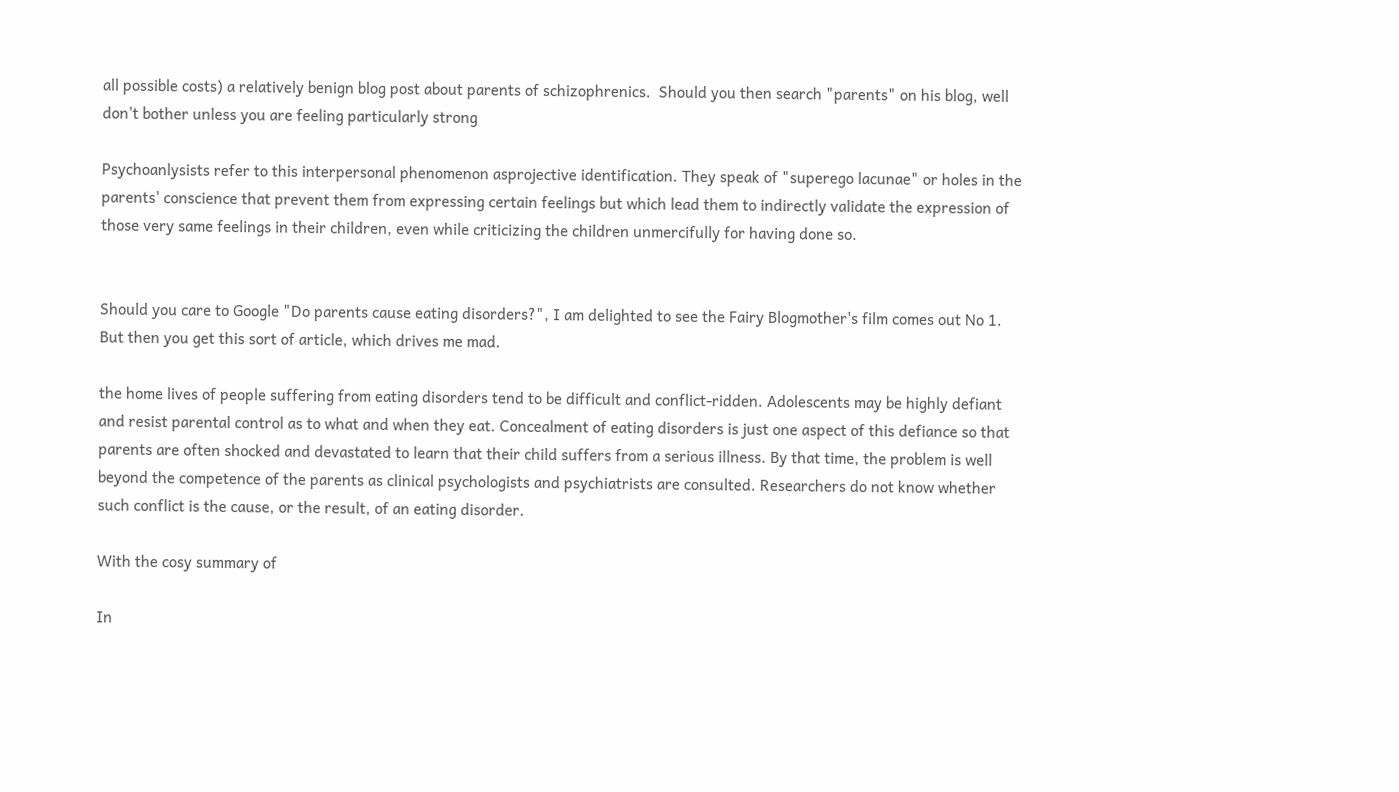all possible costs) a relatively benign blog post about parents of schizophrenics.  Should you then search "parents" on his blog, well don't bother unless you are feeling particularly strong

Psychoanlysists refer to this interpersonal phenomenon asprojective identification. They speak of "superego lacunae" or holes in the parents' conscience that prevent them from expressing certain feelings but which lead them to indirectly validate the expression of those very same feelings in their children, even while criticizing the children unmercifully for having done so.


Should you care to Google "Do parents cause eating disorders?", I am delighted to see the Fairy Blogmother's film comes out No 1. But then you get this sort of article, which drives me mad.

the home lives of people suffering from eating disorders tend to be difficult and conflict-ridden. Adolescents may be highly defiant and resist parental control as to what and when they eat. Concealment of eating disorders is just one aspect of this defiance so that parents are often shocked and devastated to learn that their child suffers from a serious illness. By that time, the problem is well beyond the competence of the parents as clinical psychologists and psychiatrists are consulted. Researchers do not know whether such conflict is the cause, or the result, of an eating disorder.

With the cosy summary of

In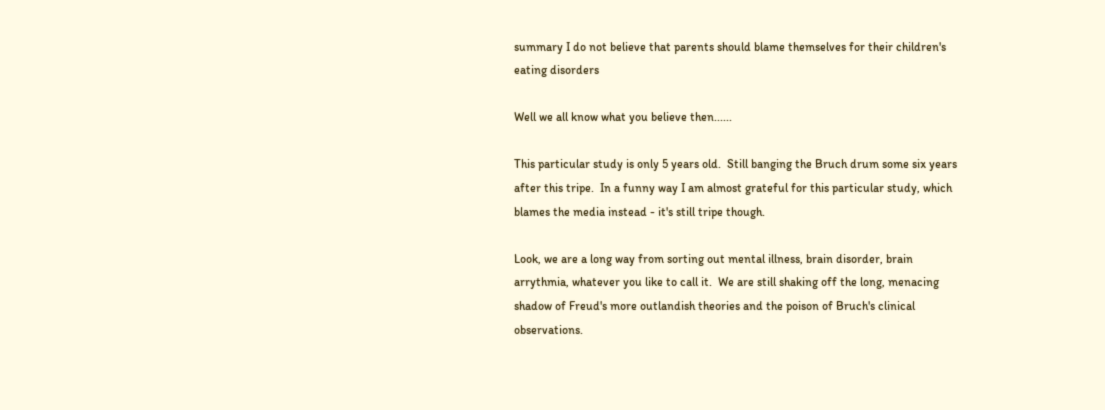summary I do not believe that parents should blame themselves for their children's eating disorders

Well we all know what you believe then......

This particular study is only 5 years old.  Still banging the Bruch drum some six years after this tripe.  In a funny way I am almost grateful for this particular study, which blames the media instead - it's still tripe though.

Look, we are a long way from sorting out mental illness, brain disorder, brain arrythmia, whatever you like to call it.  We are still shaking off the long, menacing shadow of Freud's more outlandish theories and the poison of Bruch's clinical observations.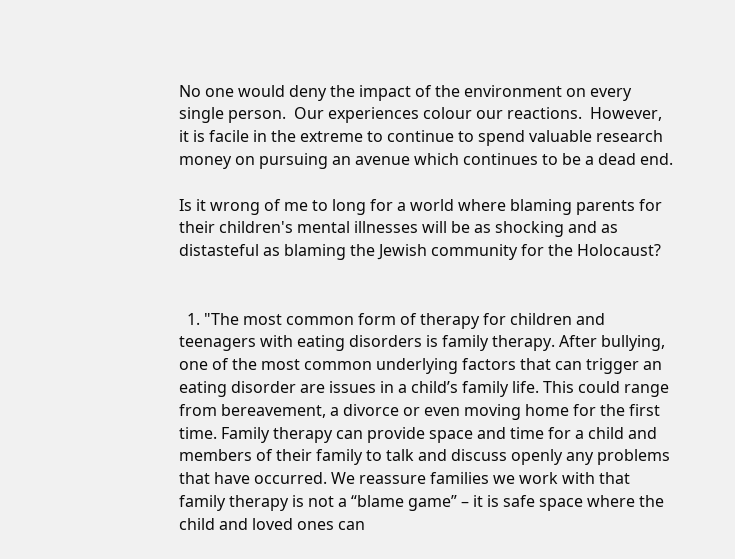No one would deny the impact of the environment on every single person.  Our experiences colour our reactions.  However, it is facile in the extreme to continue to spend valuable research money on pursuing an avenue which continues to be a dead end.

Is it wrong of me to long for a world where blaming parents for their children's mental illnesses will be as shocking and as distasteful as blaming the Jewish community for the Holocaust?


  1. "The most common form of therapy for children and teenagers with eating disorders is family therapy. After bullying, one of the most common underlying factors that can trigger an eating disorder are issues in a child’s family life. This could range from bereavement, a divorce or even moving home for the first time. Family therapy can provide space and time for a child and members of their family to talk and discuss openly any problems that have occurred. We reassure families we work with that family therapy is not a “blame game” – it is safe space where the child and loved ones can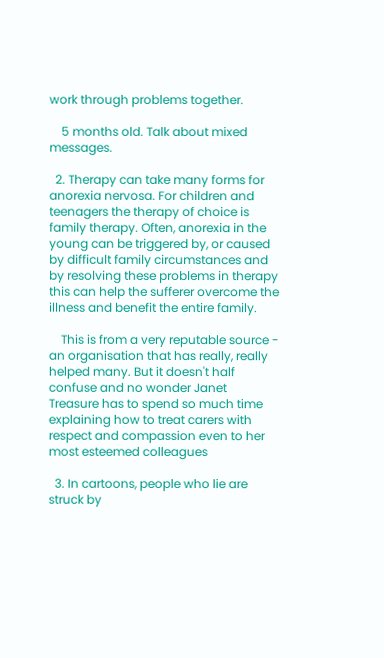work through problems together.

    5 months old. Talk about mixed messages.

  2. Therapy can take many forms for anorexia nervosa. For children and teenagers the therapy of choice is family therapy. Often, anorexia in the young can be triggered by, or caused by difficult family circumstances and by resolving these problems in therapy this can help the sufferer overcome the illness and benefit the entire family.

    This is from a very reputable source - an organisation that has really, really helped many. But it doesn't half confuse and no wonder Janet Treasure has to spend so much time explaining how to treat carers with respect and compassion even to her most esteemed colleagues

  3. In cartoons, people who lie are struck by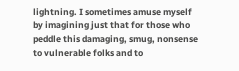lightning. I sometimes amuse myself by imagining just that for those who peddle this damaging, smug, nonsense to vulnerable folks and to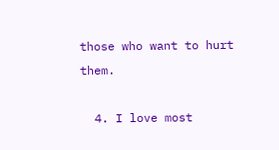those who want to hurt them.

  4. I love most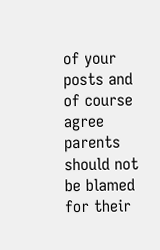of your posts and of course agree parents should not be blamed for their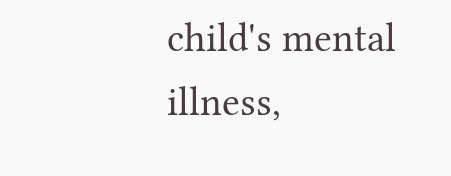child's mental illness,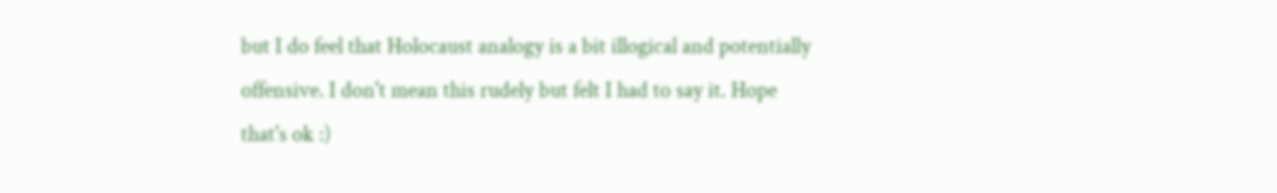but I do feel that Holocaust analogy is a bit illogical and potentially offensive. I don't mean this rudely but felt I had to say it. Hope that's ok :)